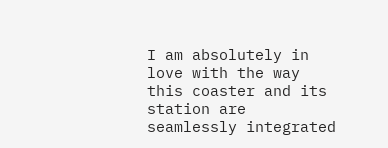I am absolutely in love with the way this coaster and its station are seamlessly integrated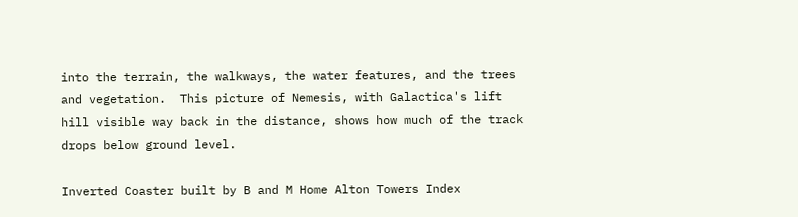into the terrain, the walkways, the water features, and the trees and vegetation.  This picture of Nemesis, with Galactica's lift hill visible way back in the distance, shows how much of the track drops below ground level.

Inverted Coaster built by B and M Home Alton Towers Index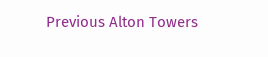Previous Alton Towers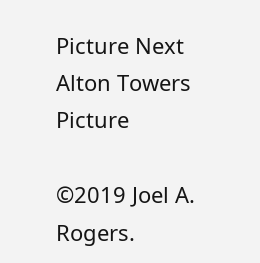Picture Next Alton Towers Picture

©2019 Joel A. Rogers.